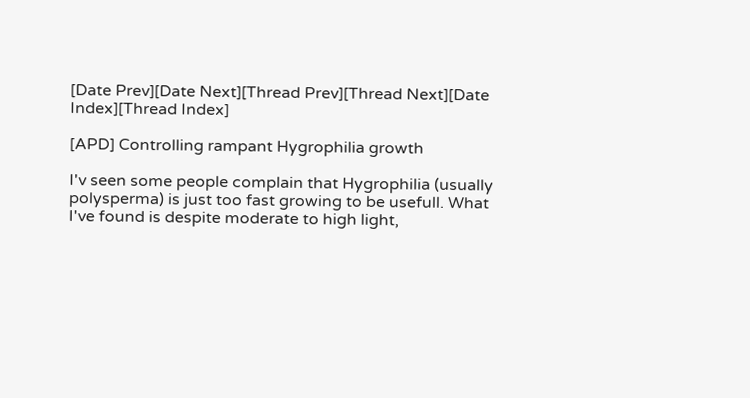[Date Prev][Date Next][Thread Prev][Thread Next][Date Index][Thread Index]

[APD] Controlling rampant Hygrophilia growth

I'v seen some people complain that Hygrophilia (usually
polysperma) is just too fast growing to be usefull. What
I've found is despite moderate to high light,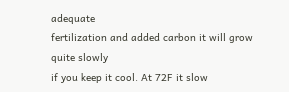adequate
fertilization and added carbon it will grow quite slowly
if you keep it cool. At 72F it slow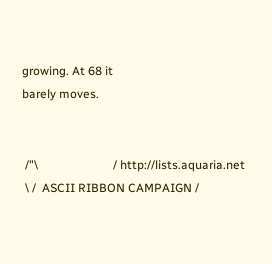growing. At 68 it
barely moves.


 /"\                         / http://lists.aquaria.net
 \ /  ASCII RIBBON CAMPAIGN /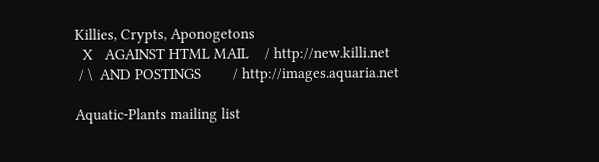Killies, Crypts, Aponogetons
  X   AGAINST HTML MAIL    / http://new.killi.net
 / \  AND POSTINGS        / http://images.aquaria.net

Aquatic-Plants mailing list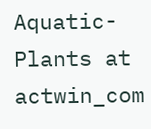Aquatic-Plants at actwin_com